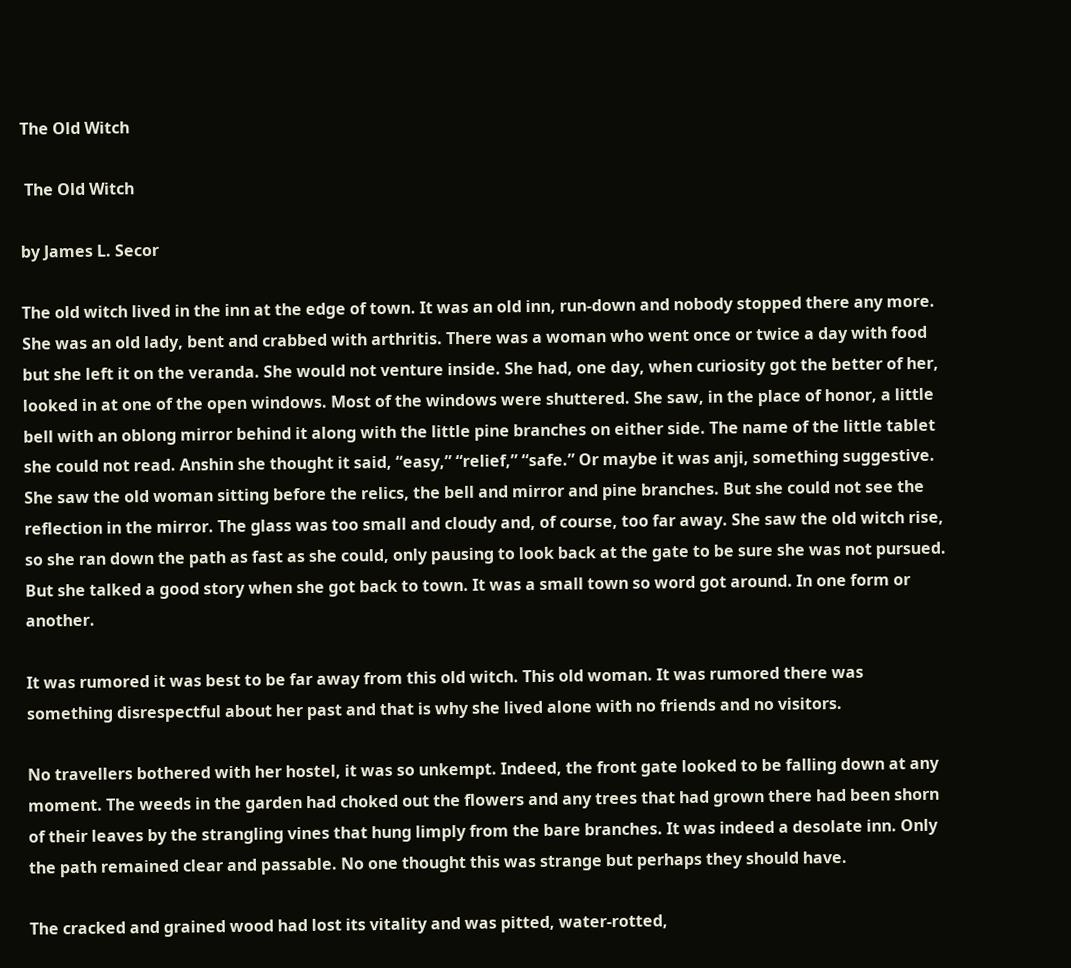The Old Witch

 The Old Witch

by James L. Secor

The old witch lived in the inn at the edge of town. It was an old inn, run-down and nobody stopped there any more. She was an old lady, bent and crabbed with arthritis. There was a woman who went once or twice a day with food but she left it on the veranda. She would not venture inside. She had, one day, when curiosity got the better of her, looked in at one of the open windows. Most of the windows were shuttered. She saw, in the place of honor, a little bell with an oblong mirror behind it along with the little pine branches on either side. The name of the little tablet she could not read. Anshin she thought it said, “easy,” “relief,” “safe.” Or maybe it was anji, something suggestive. She saw the old woman sitting before the relics, the bell and mirror and pine branches. But she could not see the reflection in the mirror. The glass was too small and cloudy and, of course, too far away. She saw the old witch rise, so she ran down the path as fast as she could, only pausing to look back at the gate to be sure she was not pursued. But she talked a good story when she got back to town. It was a small town so word got around. In one form or another.

It was rumored it was best to be far away from this old witch. This old woman. It was rumored there was something disrespectful about her past and that is why she lived alone with no friends and no visitors.

No travellers bothered with her hostel, it was so unkempt. Indeed, the front gate looked to be falling down at any moment. The weeds in the garden had choked out the flowers and any trees that had grown there had been shorn of their leaves by the strangling vines that hung limply from the bare branches. It was indeed a desolate inn. Only the path remained clear and passable. No one thought this was strange but perhaps they should have.

The cracked and grained wood had lost its vitality and was pitted, water-rotted,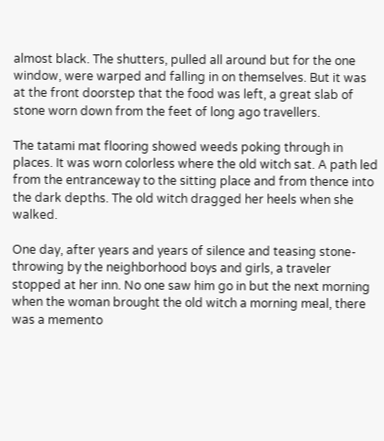almost black. The shutters, pulled all around but for the one window, were warped and falling in on themselves. But it was at the front doorstep that the food was left, a great slab of stone worn down from the feet of long ago travellers.

The tatami mat flooring showed weeds poking through in places. It was worn colorless where the old witch sat. A path led from the entranceway to the sitting place and from thence into the dark depths. The old witch dragged her heels when she walked.

One day, after years and years of silence and teasing stone-throwing by the neighborhood boys and girls, a traveler stopped at her inn. No one saw him go in but the next morning when the woman brought the old witch a morning meal, there was a memento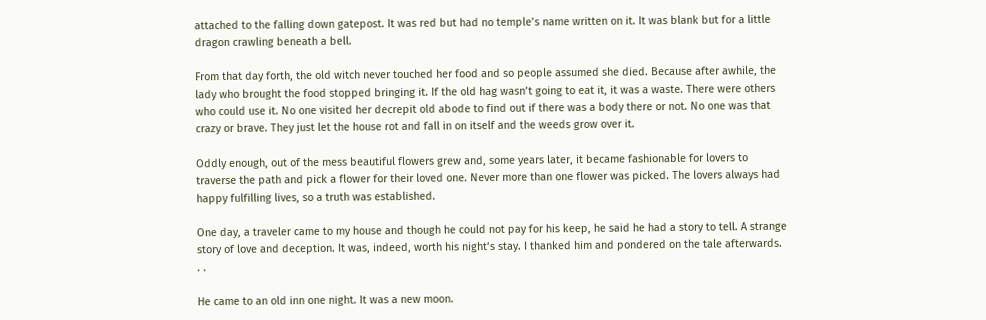attached to the falling down gatepost. It was red but had no temple’s name written on it. It was blank but for a little dragon crawling beneath a bell.

From that day forth, the old witch never touched her food and so people assumed she died. Because after awhile, the lady who brought the food stopped bringing it. If the old hag wasn’t going to eat it, it was a waste. There were others who could use it. No one visited her decrepit old abode to find out if there was a body there or not. No one was that crazy or brave. They just let the house rot and fall in on itself and the weeds grow over it.

Oddly enough, out of the mess beautiful flowers grew and, some years later, it became fashionable for lovers to traverse the path and pick a flower for their loved one. Never more than one flower was picked. The lovers always had happy fulfilling lives, so a truth was established.

One day, a traveler came to my house and though he could not pay for his keep, he said he had a story to tell. A strange story of love and deception. It was, indeed, worth his night’s stay. I thanked him and pondered on the tale afterwards.  . .

He came to an old inn one night. It was a new moon.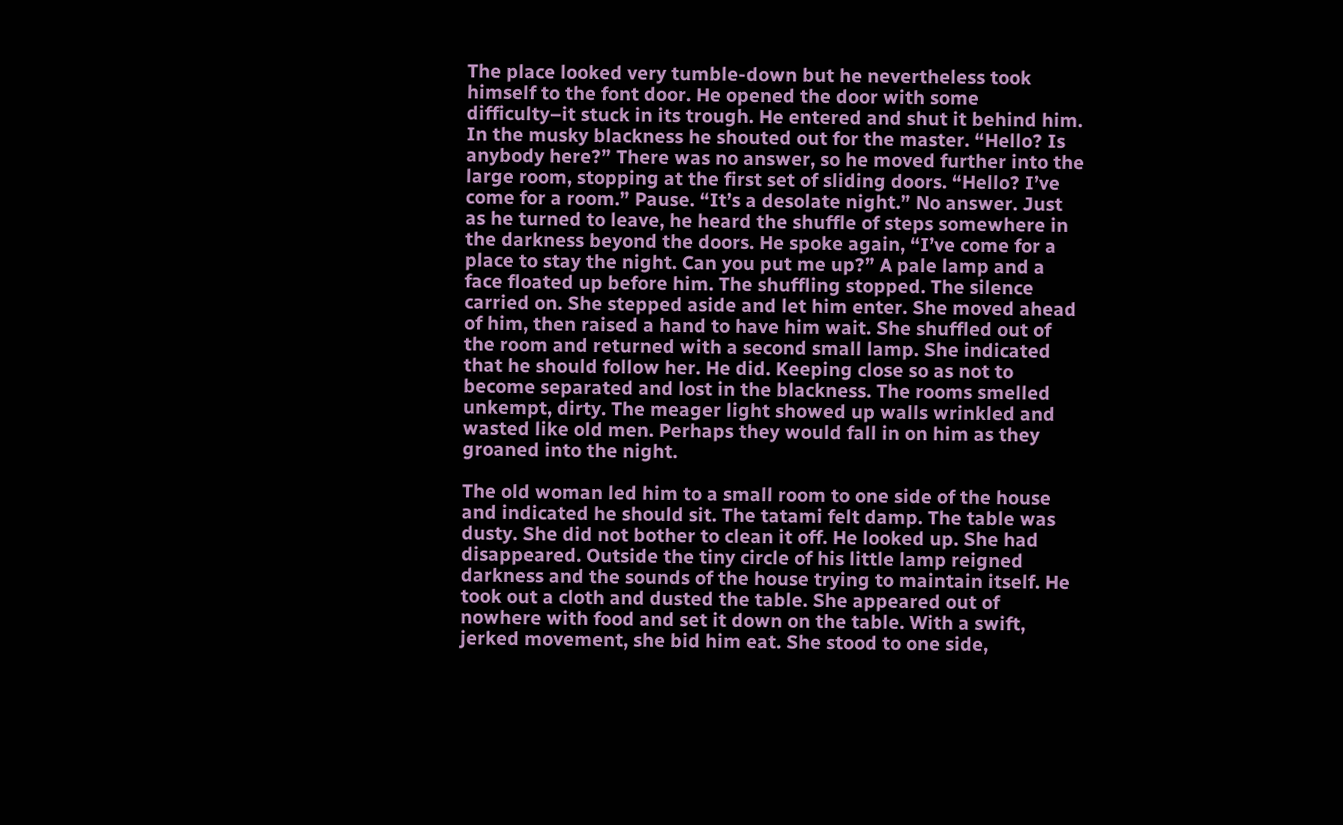The place looked very tumble-down but he nevertheless took himself to the font door. He opened the door with some difficulty–it stuck in its trough. He entered and shut it behind him. In the musky blackness he shouted out for the master. “Hello? Is anybody here?” There was no answer, so he moved further into the large room, stopping at the first set of sliding doors. “Hello? I’ve come for a room.” Pause. “It’s a desolate night.” No answer. Just as he turned to leave, he heard the shuffle of steps somewhere in the darkness beyond the doors. He spoke again, “I’ve come for a place to stay the night. Can you put me up?” A pale lamp and a face floated up before him. The shuffling stopped. The silence carried on. She stepped aside and let him enter. She moved ahead of him, then raised a hand to have him wait. She shuffled out of the room and returned with a second small lamp. She indicated that he should follow her. He did. Keeping close so as not to become separated and lost in the blackness. The rooms smelled unkempt, dirty. The meager light showed up walls wrinkled and wasted like old men. Perhaps they would fall in on him as they groaned into the night.

The old woman led him to a small room to one side of the house and indicated he should sit. The tatami felt damp. The table was dusty. She did not bother to clean it off. He looked up. She had disappeared. Outside the tiny circle of his little lamp reigned darkness and the sounds of the house trying to maintain itself. He took out a cloth and dusted the table. She appeared out of nowhere with food and set it down on the table. With a swift, jerked movement, she bid him eat. She stood to one side,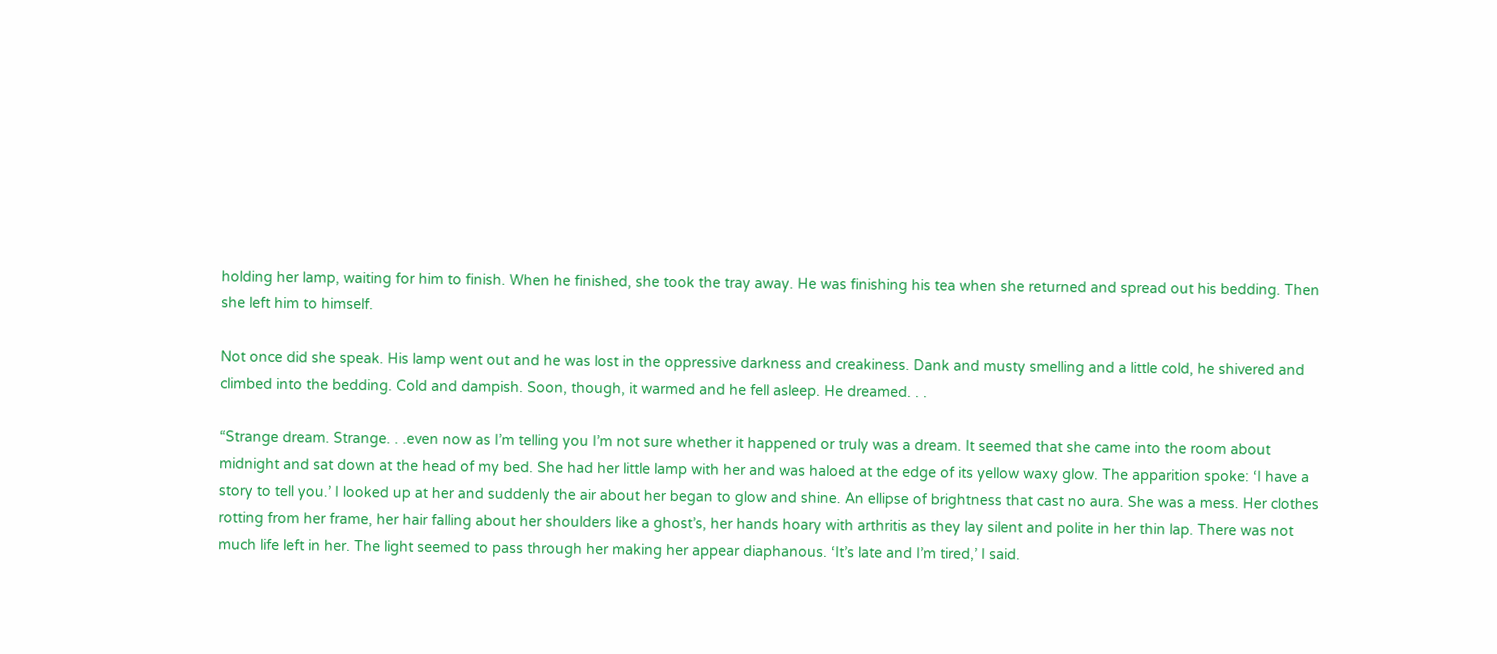holding her lamp, waiting for him to finish. When he finished, she took the tray away. He was finishing his tea when she returned and spread out his bedding. Then she left him to himself.

Not once did she speak. His lamp went out and he was lost in the oppressive darkness and creakiness. Dank and musty smelling and a little cold, he shivered and climbed into the bedding. Cold and dampish. Soon, though, it warmed and he fell asleep. He dreamed. . .

“Strange dream. Strange. . .even now as I’m telling you I’m not sure whether it happened or truly was a dream. It seemed that she came into the room about midnight and sat down at the head of my bed. She had her little lamp with her and was haloed at the edge of its yellow waxy glow. The apparition spoke: ‘I have a story to tell you.’ I looked up at her and suddenly the air about her began to glow and shine. An ellipse of brightness that cast no aura. She was a mess. Her clothes rotting from her frame, her hair falling about her shoulders like a ghost’s, her hands hoary with arthritis as they lay silent and polite in her thin lap. There was not much life left in her. The light seemed to pass through her making her appear diaphanous. ‘It’s late and I’m tired,’ I said.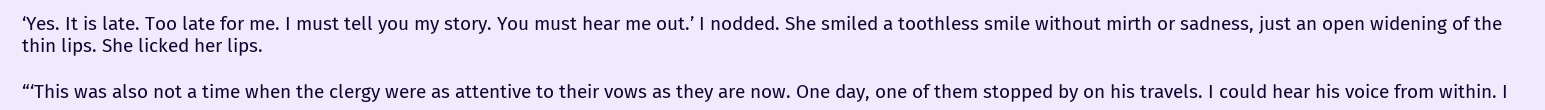‘Yes. It is late. Too late for me. I must tell you my story. You must hear me out.’ I nodded. She smiled a toothless smile without mirth or sadness, just an open widening of the thin lips. She licked her lips.

“‘This was also not a time when the clergy were as attentive to their vows as they are now. One day, one of them stopped by on his travels. I could hear his voice from within. I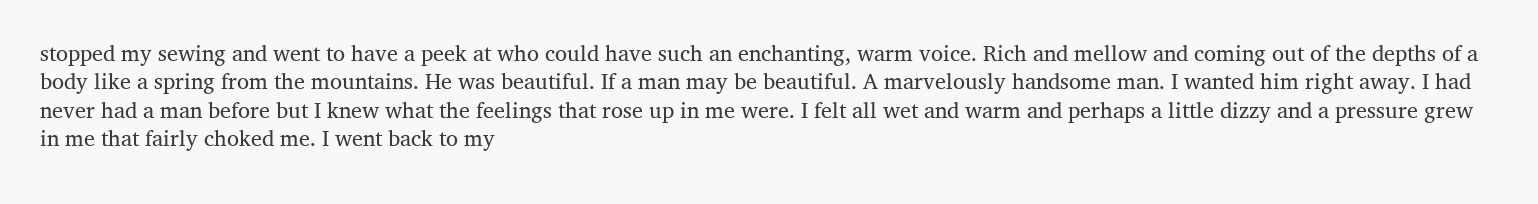stopped my sewing and went to have a peek at who could have such an enchanting, warm voice. Rich and mellow and coming out of the depths of a body like a spring from the mountains. He was beautiful. If a man may be beautiful. A marvelously handsome man. I wanted him right away. I had never had a man before but I knew what the feelings that rose up in me were. I felt all wet and warm and perhaps a little dizzy and a pressure grew in me that fairly choked me. I went back to my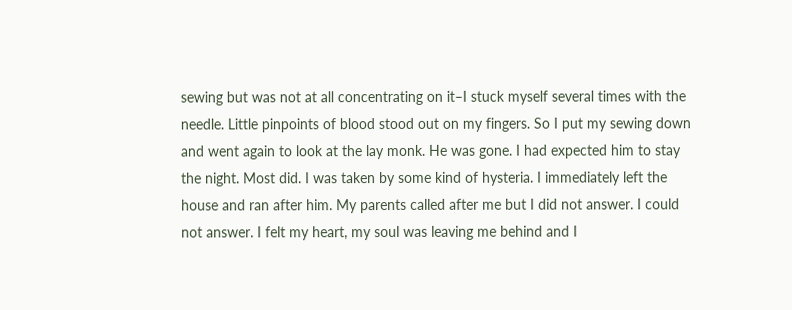sewing but was not at all concentrating on it–I stuck myself several times with the needle. Little pinpoints of blood stood out on my fingers. So I put my sewing down and went again to look at the lay monk. He was gone. I had expected him to stay the night. Most did. I was taken by some kind of hysteria. I immediately left the house and ran after him. My parents called after me but I did not answer. I could not answer. I felt my heart, my soul was leaving me behind and I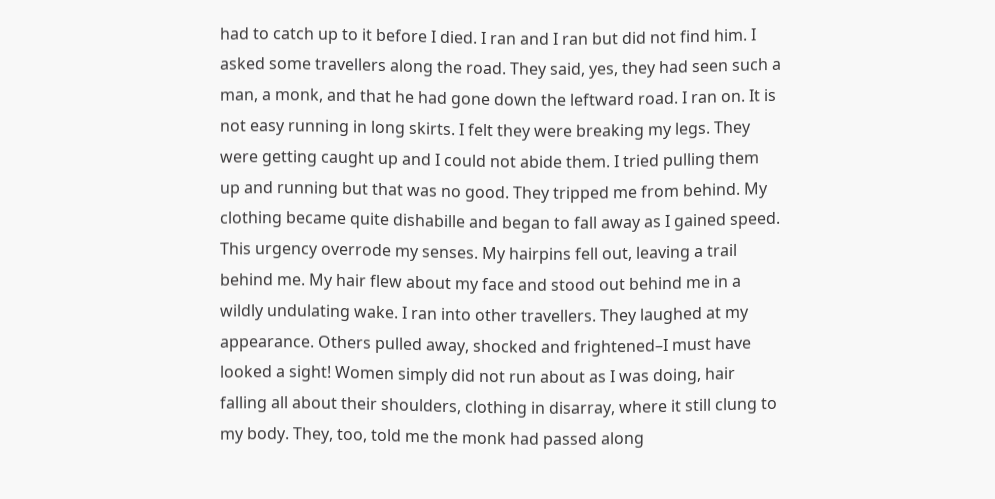had to catch up to it before I died. I ran and I ran but did not find him. I asked some travellers along the road. They said, yes, they had seen such a man, a monk, and that he had gone down the leftward road. I ran on. It is not easy running in long skirts. I felt they were breaking my legs. They were getting caught up and I could not abide them. I tried pulling them up and running but that was no good. They tripped me from behind. My clothing became quite dishabille and began to fall away as I gained speed. This urgency overrode my senses. My hairpins fell out, leaving a trail behind me. My hair flew about my face and stood out behind me in a wildly undulating wake. I ran into other travellers. They laughed at my appearance. Others pulled away, shocked and frightened–I must have looked a sight! Women simply did not run about as I was doing, hair falling all about their shoulders, clothing in disarray, where it still clung to my body. They, too, told me the monk had passed along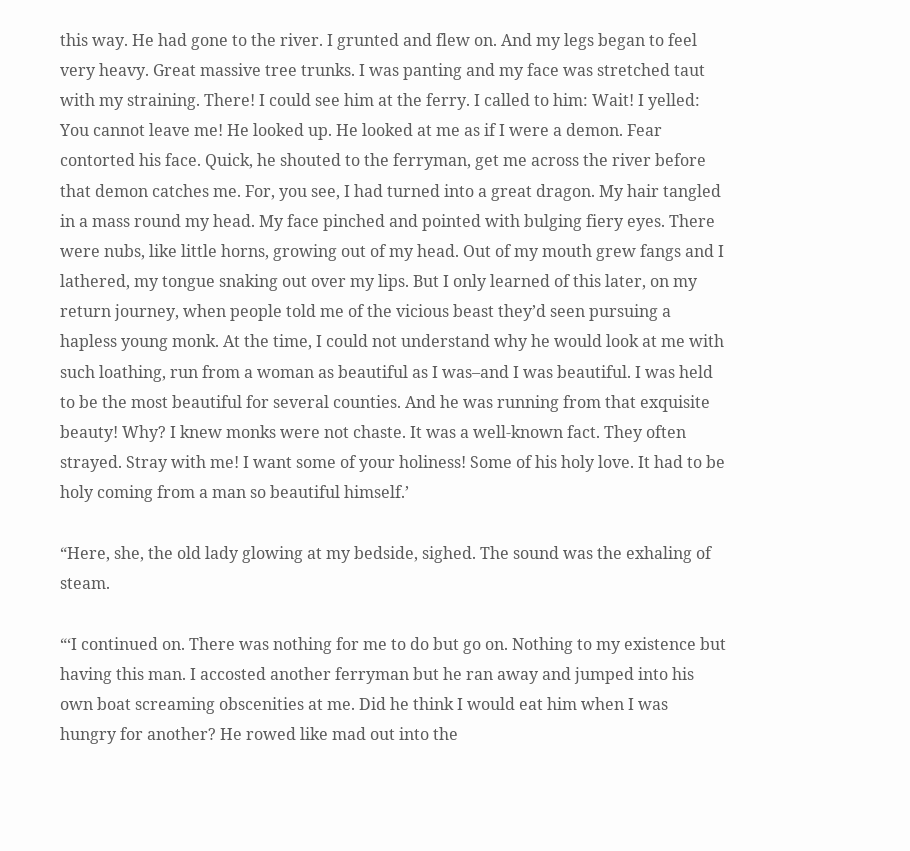this way. He had gone to the river. I grunted and flew on. And my legs began to feel very heavy. Great massive tree trunks. I was panting and my face was stretched taut with my straining. There! I could see him at the ferry. I called to him: Wait! I yelled: You cannot leave me! He looked up. He looked at me as if I were a demon. Fear contorted his face. Quick, he shouted to the ferryman, get me across the river before that demon catches me. For, you see, I had turned into a great dragon. My hair tangled in a mass round my head. My face pinched and pointed with bulging fiery eyes. There were nubs, like little horns, growing out of my head. Out of my mouth grew fangs and I lathered, my tongue snaking out over my lips. But I only learned of this later, on my return journey, when people told me of the vicious beast they’d seen pursuing a hapless young monk. At the time, I could not understand why he would look at me with such loathing, run from a woman as beautiful as I was–and I was beautiful. I was held to be the most beautiful for several counties. And he was running from that exquisite beauty! Why? I knew monks were not chaste. It was a well-known fact. They often strayed. Stray with me! I want some of your holiness! Some of his holy love. It had to be holy coming from a man so beautiful himself.’

“Here, she, the old lady glowing at my bedside, sighed. The sound was the exhaling of steam.

“‘I continued on. There was nothing for me to do but go on. Nothing to my existence but having this man. I accosted another ferryman but he ran away and jumped into his own boat screaming obscenities at me. Did he think I would eat him when I was hungry for another? He rowed like mad out into the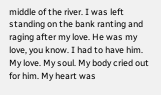middle of the river. I was left standing on the bank ranting and raging after my love. He was my love, you know. I had to have him. My love. My soul. My body cried out for him. My heart was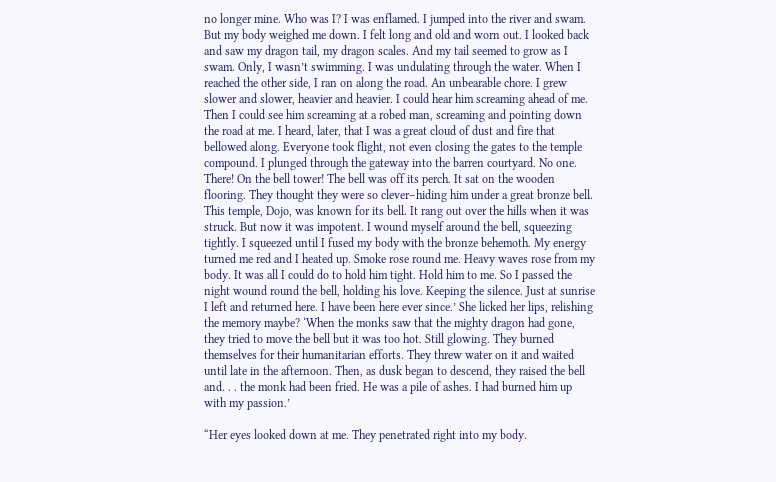no longer mine. Who was I? I was enflamed. I jumped into the river and swam. But my body weighed me down. I felt long and old and worn out. I looked back and saw my dragon tail, my dragon scales. And my tail seemed to grow as I swam. Only, I wasn’t swimming. I was undulating through the water. When I reached the other side, I ran on along the road. An unbearable chore. I grew slower and slower, heavier and heavier. I could hear him screaming ahead of me. Then I could see him screaming at a robed man, screaming and pointing down the road at me. I heard, later, that I was a great cloud of dust and fire that bellowed along. Everyone took flight, not even closing the gates to the temple compound. I plunged through the gateway into the barren courtyard. No one. There! On the bell tower! The bell was off its perch. It sat on the wooden flooring. They thought they were so clever–hiding him under a great bronze bell. This temple, Dojo, was known for its bell. It rang out over the hills when it was struck. But now it was impotent. I wound myself around the bell, squeezing tightly. I squeezed until I fused my body with the bronze behemoth. My energy turned me red and I heated up. Smoke rose round me. Heavy waves rose from my body. It was all I could do to hold him tight. Hold him to me. So I passed the night wound round the bell, holding his love. Keeping the silence. Just at sunrise I left and returned here. I have been here ever since.’ She licked her lips, relishing the memory maybe? ‘When the monks saw that the mighty dragon had gone, they tried to move the bell but it was too hot. Still glowing. They burned themselves for their humanitarian efforts. They threw water on it and waited until late in the afternoon. Then, as dusk began to descend, they raised the bell and. . . the monk had been fried. He was a pile of ashes. I had burned him up with my passion.’

“Her eyes looked down at me. They penetrated right into my body.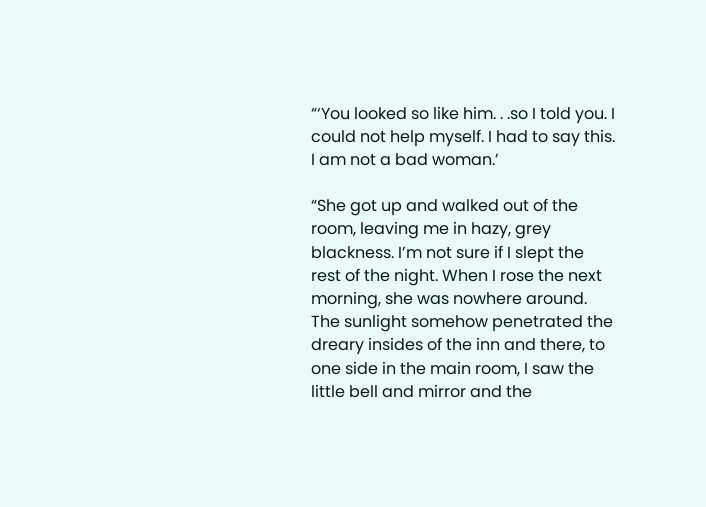“‘You looked so like him. . .so I told you. I could not help myself. I had to say this. I am not a bad woman.’

“She got up and walked out of the room, leaving me in hazy, grey blackness. I’m not sure if I slept the rest of the night. When I rose the next morning, she was nowhere around. The sunlight somehow penetrated the dreary insides of the inn and there, to one side in the main room, I saw the little bell and mirror and the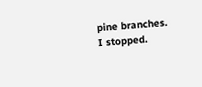pine branches. I stopped.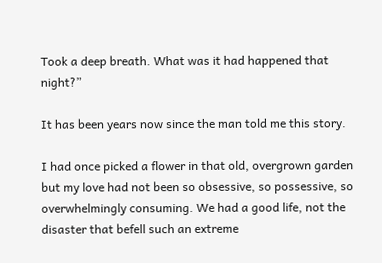Took a deep breath. What was it had happened that night?”

It has been years now since the man told me this story.

I had once picked a flower in that old, overgrown garden but my love had not been so obsessive, so possessive, so overwhelmingly consuming. We had a good life, not the disaster that befell such an extreme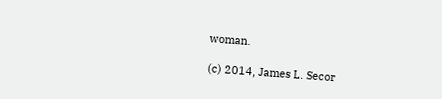woman.

(c) 2014, James L. Secor